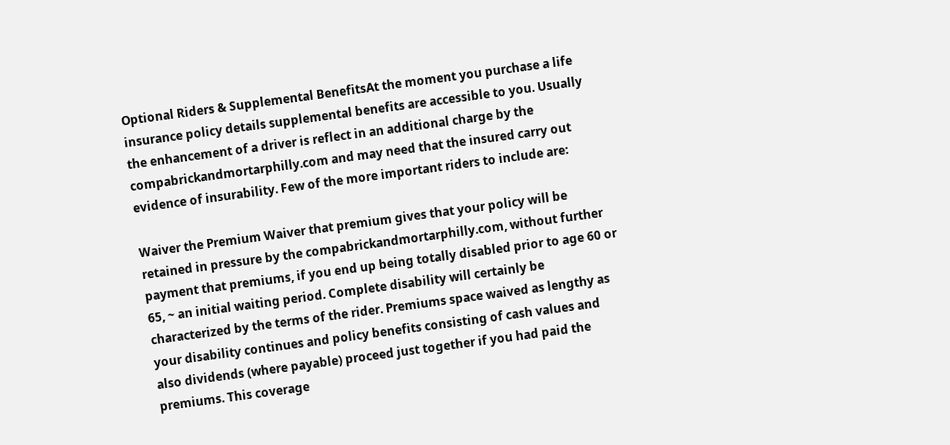Optional Riders & Supplemental BenefitsAt the moment you purchase a life insurance policy details supplemental benefits are accessible to you. Usually the enhancement of a driver is reflect in an additional charge by the compabrickandmortarphilly.com and may need that the insured carry out evidence of insurability. Few of the more important riders to include are:

Waiver the Premium Waiver that premium gives that your policy will be retained in pressure by the compabrickandmortarphilly.com, without further payment that premiums, if you end up being totally disabled prior to age 60 or 65, ~ an initial waiting period. Complete disability will certainly be characterized by the terms of the rider. Premiums space waived as lengthy as your disability continues and policy benefits consisting of cash values and also dividends (where payable) proceed just together if you had paid the premiums. This coverage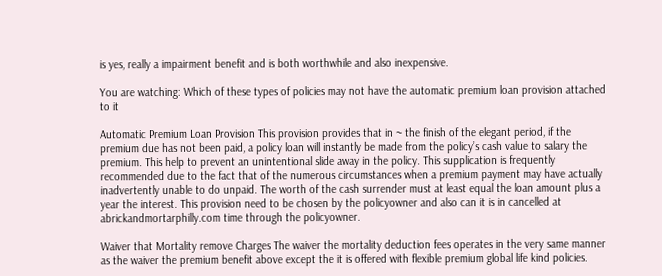is yes, really a impairment benefit and is both worthwhile and also inexpensive.

You are watching: Which of these types of policies may not have the automatic premium loan provision attached to it

Automatic Premium Loan Provision This provision provides that in ~ the finish of the elegant period, if the premium due has not been paid, a policy loan will instantly be made from the policy’s cash value to salary the premium. This help to prevent an unintentional slide away in the policy. This supplication is frequently recommended due to the fact that of the numerous circumstances when a premium payment may have actually inadvertently unable to do unpaid. The worth of the cash surrender must at least equal the loan amount plus a year the interest. This provision need to be chosen by the policyowner and also can it is in cancelled at abrickandmortarphilly.com time through the policyowner.

Waiver that Mortality remove Charges The waiver the mortality deduction fees operates in the very same manner as the waiver the premium benefit above except the it is offered with flexible premium global life kind policies.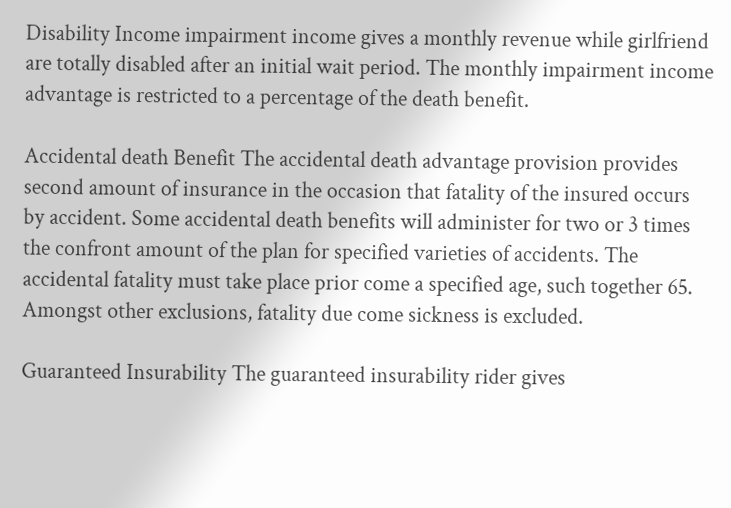Disability Income impairment income gives a monthly revenue while girlfriend are totally disabled after an initial wait period. The monthly impairment income advantage is restricted to a percentage of the death benefit.

Accidental death Benefit The accidental death advantage provision provides second amount of insurance in the occasion that fatality of the insured occurs by accident. Some accidental death benefits will administer for two or 3 times the confront amount of the plan for specified varieties of accidents. The accidental fatality must take place prior come a specified age, such together 65. Amongst other exclusions, fatality due come sickness is excluded.

Guaranteed Insurability The guaranteed insurability rider gives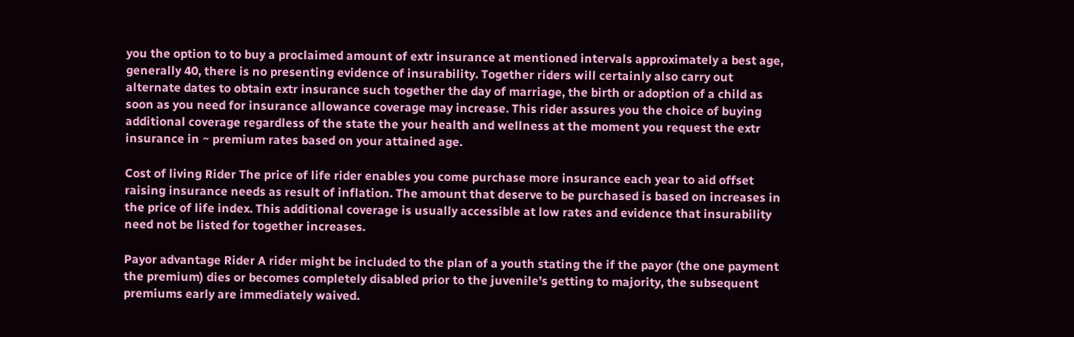you the option to to buy a proclaimed amount of extr insurance at mentioned intervals approximately a best age, generally 40, there is no presenting evidence of insurability. Together riders will certainly also carry out alternate dates to obtain extr insurance such together the day of marriage, the birth or adoption of a child as soon as you need for insurance allowance coverage may increase. This rider assures you the choice of buying additional coverage regardless of the state the your health and wellness at the moment you request the extr insurance in ~ premium rates based on your attained age.

Cost of living Rider The price of life rider enables you come purchase more insurance each year to aid offset raising insurance needs as result of inflation. The amount that deserve to be purchased is based on increases in the price of life index. This additional coverage is usually accessible at low rates and evidence that insurability need not be listed for together increases.

Payor advantage Rider A rider might be included to the plan of a youth stating the if the payor (the one payment the premium) dies or becomes completely disabled prior to the juvenile’s getting to majority, the subsequent premiums early are immediately waived.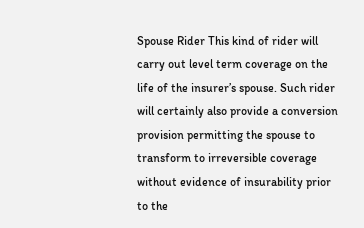Spouse Rider This kind of rider will carry out level term coverage on the life of the insurer’s spouse. Such rider will certainly also provide a conversion provision permitting the spouse to transform to irreversible coverage without evidence of insurability prior to the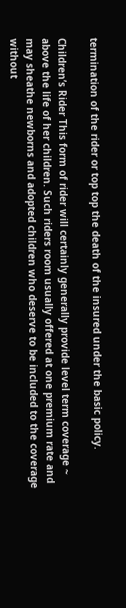termination of the rider or top top the death of the insured under the basic policy.

Children’s Rider This form of rider will certainly generally provide level term coverage ~ above the life of her children. Such riders room usually offered at one premium rate and may sheathe newborns and adopted children who deserve to be included to the coverage without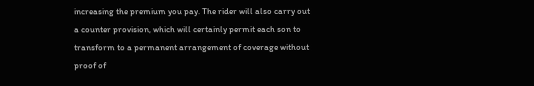increasing the premium you pay. The rider will also carry out a counter provision, which will certainly permit each son to transform to a permanent arrangement of coverage without proof of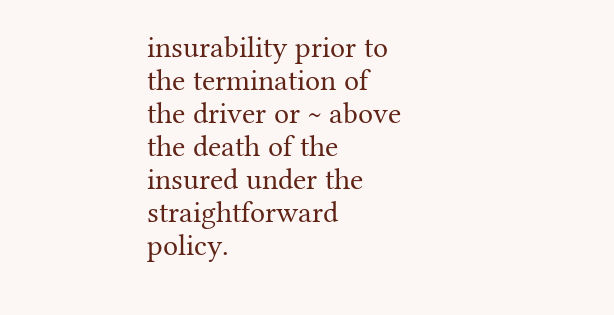insurability prior to the termination of the driver or ~ above the death of the insured under the straightforward policy.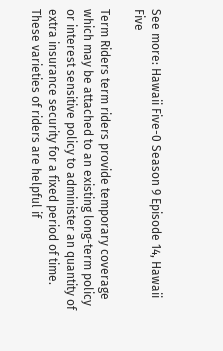See more: Hawaii Five-0 Season 9 Episode 14, Hawaii Five

Term Riders term riders provide temporary coverage which may be attached to an existing long-term policy or interest sensitive policy to administer an quantity of extra insurance security for a fixed period of time. These varieties of riders are helpful if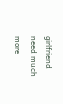girlfriend need much more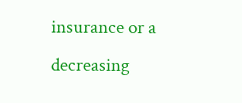insurance or a decreasing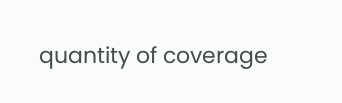quantity of coverage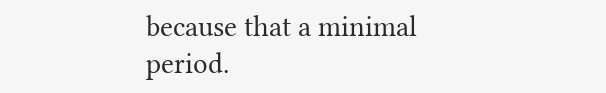because that a minimal period.